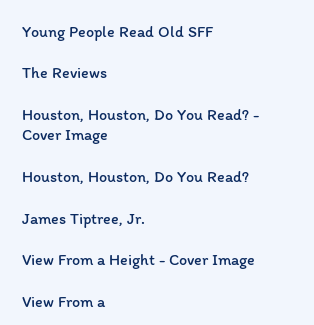Young People Read Old SFF

The Reviews

Houston, Houston, Do You Read? - Cover Image

Houston, Houston, Do You Read?

James Tiptree, Jr.

View From a Height - Cover Image

View From a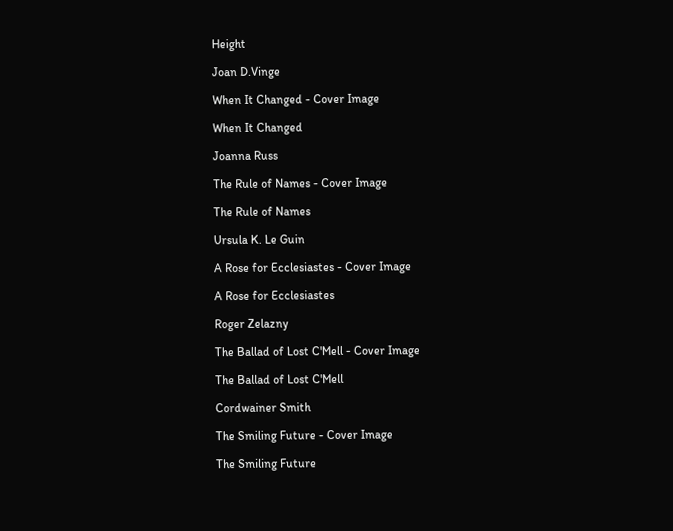Height

Joan D.Vinge

When It Changed - Cover Image

When It Changed

Joanna Russ

The Rule of Names - Cover Image

The Rule of Names

Ursula K. Le Guin

A Rose for Ecclesiastes - Cover Image

A Rose for Ecclesiastes

Roger Zelazny

The Ballad of Lost C'Mell - Cover Image

The Ballad of Lost C'Mell

Cordwainer Smith

The Smiling Future - Cover Image

The Smiling Future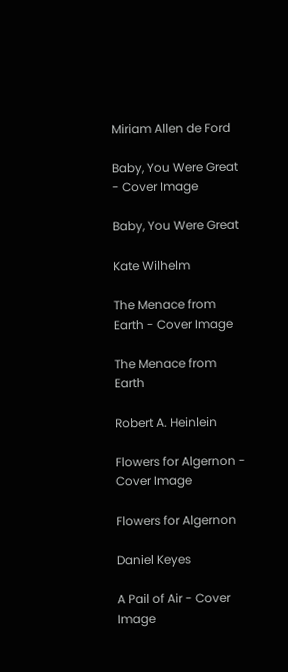Miriam Allen de Ford

Baby, You Were Great - Cover Image

Baby, You Were Great

Kate Wilhelm

The Menace from Earth - Cover Image

The Menace from Earth

Robert A. Heinlein

Flowers for Algernon - Cover Image

Flowers for Algernon

Daniel Keyes

A Pail of Air - Cover Image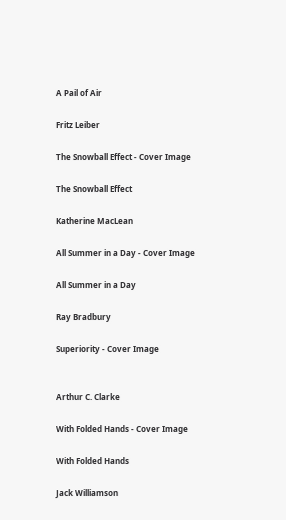A Pail of Air

Fritz Leiber

The Snowball Effect - Cover Image

The Snowball Effect

Katherine MacLean

All Summer in a Day - Cover Image

All Summer in a Day

Ray Bradbury

Superiority - Cover Image


Arthur C. Clarke

With Folded Hands - Cover Image

With Folded Hands

Jack Williamson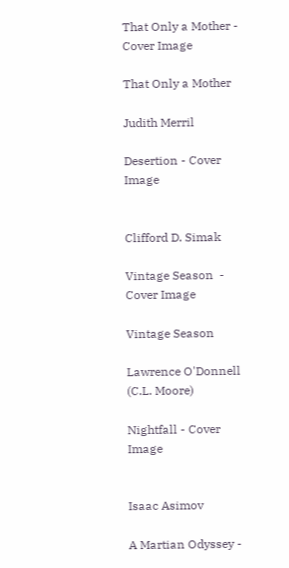That Only a Mother - Cover Image

That Only a Mother

Judith Merril

Desertion - Cover Image


Clifford D. Simak

Vintage Season  - Cover Image

Vintage Season

Lawrence O'Donnell (C.L. Moore)

Nightfall - Cover Image


Isaac Asimov

A Martian Odyssey -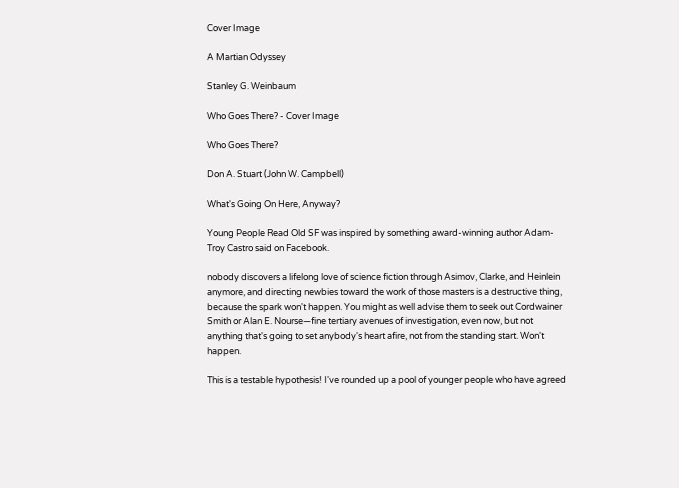Cover Image

A Martian Odyssey

Stanley G. Weinbaum

Who Goes There? - Cover Image

Who Goes There?

Don A. Stuart (John W. Campbell)

What's Going On Here, Anyway?

Young People Read Old SF was inspired by something award-winning author Adam-Troy Castro said on Facebook.

nobody discovers a lifelong love of science fiction through Asimov, Clarke, and Heinlein anymore, and directing newbies toward the work of those masters is a destructive thing, because the spark won't happen. You might as well advise them to seek out Cordwainer Smith or Alan E. Nourse—fine tertiary avenues of investigation, even now, but not anything that's going to set anybody's heart afire, not from the standing start. Won't happen.

This is a testable hypothesis! I've rounded up a pool of younger people who have agreed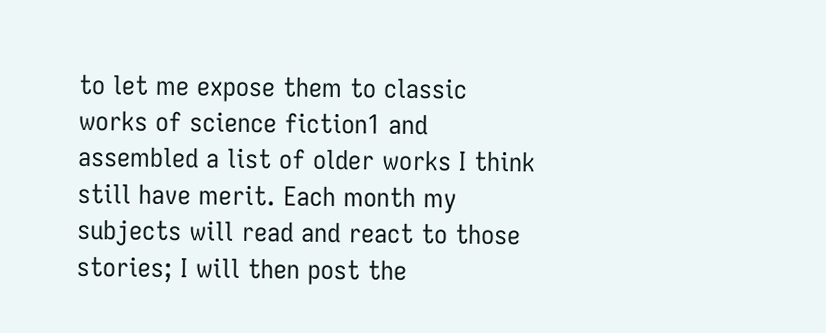to let me expose them to classic works of science fiction1 and assembled a list of older works I think still have merit. Each month my subjects will read and react to those stories; I will then post the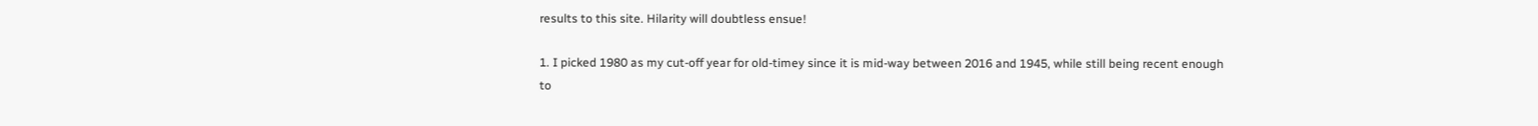results to this site. Hilarity will doubtless ensue!

1. I picked 1980 as my cut-off year for old-timey since it is mid-way between 2016 and 1945, while still being recent enough to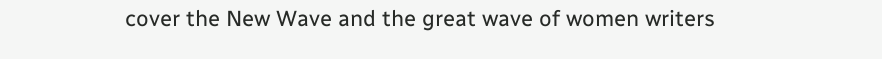cover the New Wave and the great wave of women writers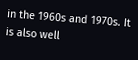in the 1960s and 1970s. It is also well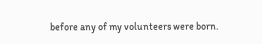before any of my volunteers were born.